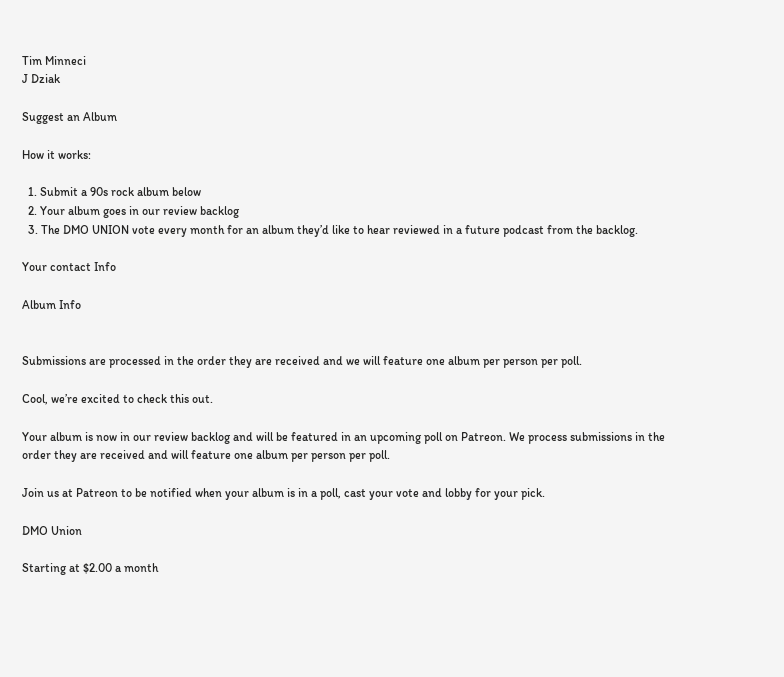Tim Minneci
J Dziak

Suggest an Album

How it works:

  1. Submit a 90s rock album below
  2. Your album goes in our review backlog
  3. The DMO UNION vote every month for an album they’d like to hear reviewed in a future podcast from the backlog.

Your contact Info

Album Info


Submissions are processed in the order they are received and we will feature one album per person per poll.

Cool, we’re excited to check this out.

Your album is now in our review backlog and will be featured in an upcoming poll on Patreon. We process submissions in the order they are received and will feature one album per person per poll.

Join us at Patreon to be notified when your album is in a poll, cast your vote and lobby for your pick.

DMO Union

Starting at $2.00 a month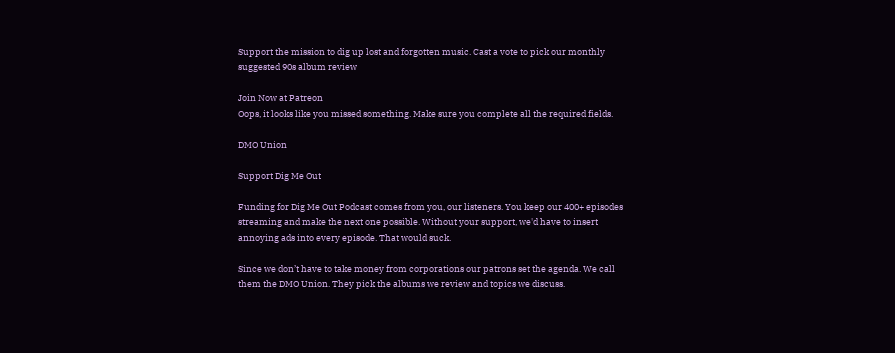Support the mission to dig up lost and forgotten music. Cast a vote to pick our monthly suggested 90s album review

Join Now at Patreon
Oops, it looks like you missed something. Make sure you complete all the required fields.

DMO Union

Support Dig Me Out

Funding for Dig Me Out Podcast comes from you, our listeners. You keep our 400+ episodes streaming and make the next one possible. Without your support, we'd have to insert annoying ads into every episode. That would suck.

Since we don’t have to take money from corporations our patrons set the agenda. We call them the DMO Union. They pick the albums we review and topics we discuss.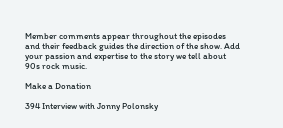Member comments appear throughout the episodes and their feedback guides the direction of the show. Add your passion and expertise to the story we tell about 90s rock music.

Make a Donation

394 Interview with Jonny Polonsky